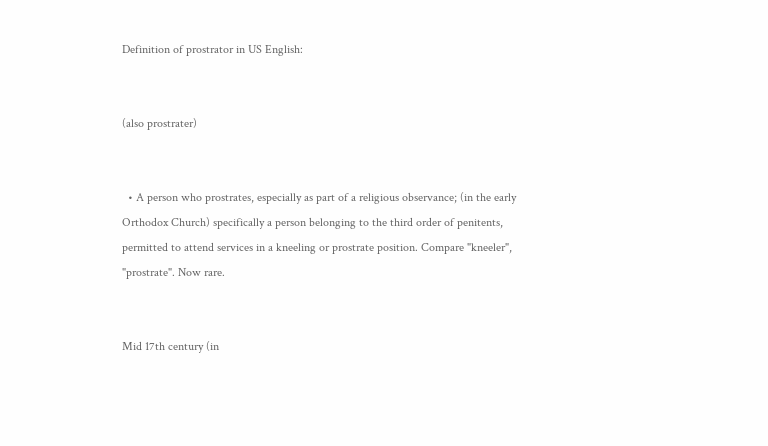Definition of prostrator in US English:


(also prostrater)


  • A person who prostrates, especially as part of a religious observance; (in the early Orthodox Church) specifically a person belonging to the third order of penitents, permitted to attend services in a kneeling or prostrate position. Compare "kneeler", "prostrate". Now rare.


Mid 17th century (in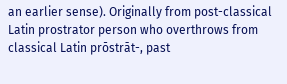an earlier sense). Originally from post-classical Latin prostrator person who overthrows from classical Latin prōstrāt-, past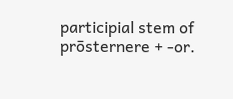participial stem of prōsternere + -or.